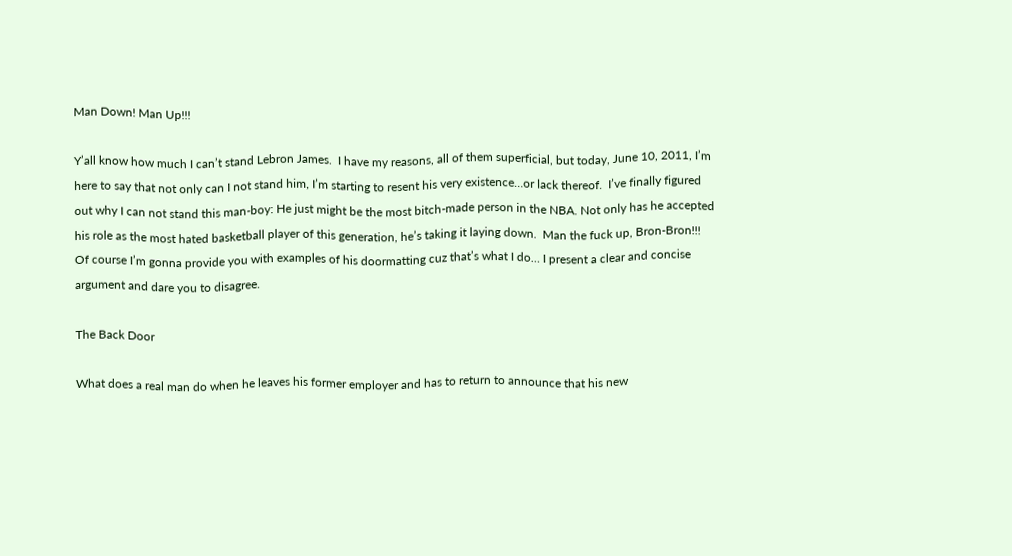Man Down! Man Up!!!

Y’all know how much I can’t stand Lebron James.  I have my reasons, all of them superficial, but today, June 10, 2011, I’m here to say that not only can I not stand him, I’m starting to resent his very existence…or lack thereof.  I’ve finally figured out why I can not stand this man-boy: He just might be the most bitch-made person in the NBA. Not only has he accepted his role as the most hated basketball player of this generation, he’s taking it laying down.  Man the fuck up, Bron-Bron!!!  Of course I’m gonna provide you with examples of his doormatting cuz that’s what I do… I present a clear and concise argument and dare you to disagree.

The Back Door

What does a real man do when he leaves his former employer and has to return to announce that his new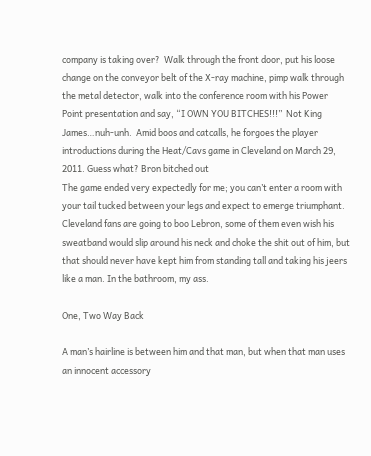company is taking over?  Walk through the front door, put his loose change on the conveyor belt of the X-ray machine, pimp walk through the metal detector, walk into the conference room with his Power Point presentation and say, “I OWN YOU BITCHES!!!”  Not King James…nuh-unh.  Amid boos and catcalls, he forgoes the player introductions during the Heat/Cavs game in Cleveland on March 29, 2011. Guess what? Bron bitched out
The game ended very expectedly for me; you can’t enter a room with your tail tucked between your legs and expect to emerge triumphant.  Cleveland fans are going to boo Lebron, some of them even wish his sweatband would slip around his neck and choke the shit out of him, but that should never have kept him from standing tall and taking his jeers like a man. In the bathroom, my ass.

One, Two Way Back

A man’s hairline is between him and that man, but when that man uses an innocent accessory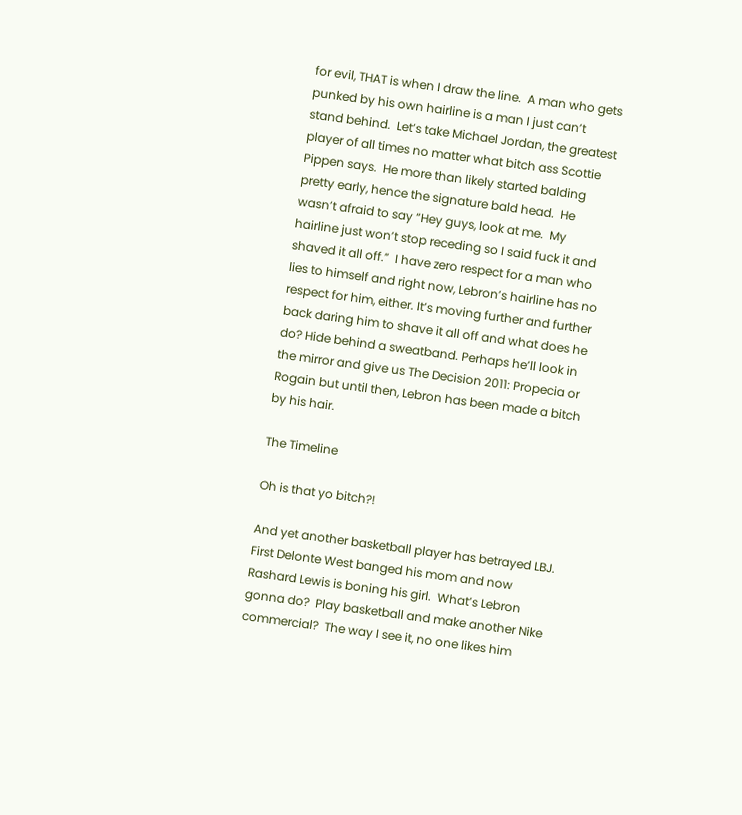for evil, THAT is when I draw the line.  A man who gets punked by his own hairline is a man I just can’t stand behind.  Let’s take Michael Jordan, the greatest player of all times no matter what bitch ass Scottie Pippen says.  He more than likely started balding pretty early, hence the signature bald head.  He wasn’t afraid to say “Hey guys, look at me.  My hairline just won’t stop receding so I said fuck it and shaved it all off.”  I have zero respect for a man who lies to himself and right now, Lebron’s hairline has no respect for him, either. It’s moving further and further back daring him to shave it all off and what does he do? Hide behind a sweatband. Perhaps he’ll look in the mirror and give us The Decision 2011: Propecia or Rogain but until then, Lebron has been made a bitch by his hair.

The Timeline

Oh is that yo bitch?!

And yet another basketball player has betrayed LBJ.  First Delonte West banged his mom and now Rashard Lewis is boning his girl.  What’s Lebron gonna do?  Play basketball and make another Nike commercial?  The way I see it, no one likes him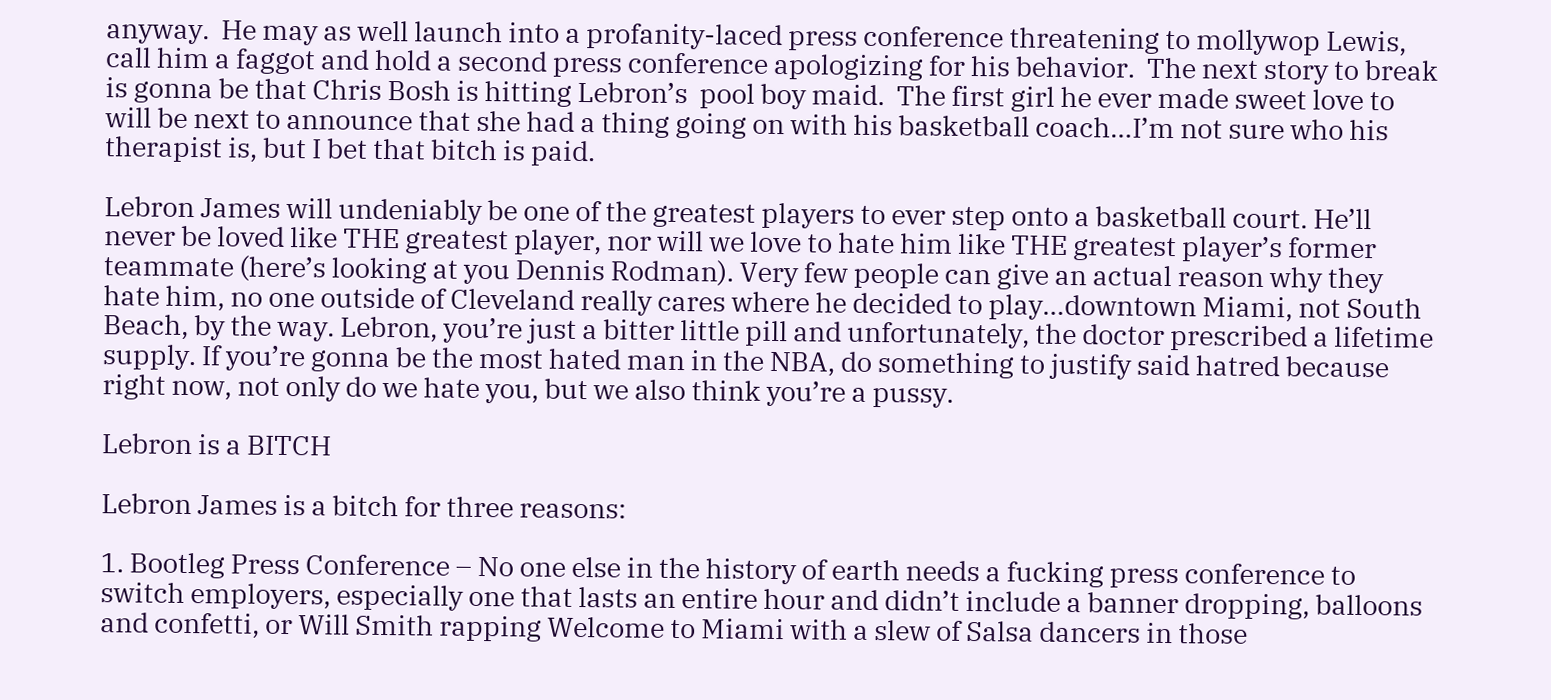anyway.  He may as well launch into a profanity-laced press conference threatening to mollywop Lewis, call him a faggot and hold a second press conference apologizing for his behavior.  The next story to break is gonna be that Chris Bosh is hitting Lebron’s  pool boy maid.  The first girl he ever made sweet love to will be next to announce that she had a thing going on with his basketball coach…I’m not sure who his therapist is, but I bet that bitch is paid.

Lebron James will undeniably be one of the greatest players to ever step onto a basketball court. He’ll never be loved like THE greatest player, nor will we love to hate him like THE greatest player’s former teammate (here’s looking at you Dennis Rodman). Very few people can give an actual reason why they hate him, no one outside of Cleveland really cares where he decided to play…downtown Miami, not South Beach, by the way. Lebron, you’re just a bitter little pill and unfortunately, the doctor prescribed a lifetime supply. If you’re gonna be the most hated man in the NBA, do something to justify said hatred because right now, not only do we hate you, but we also think you’re a pussy.

Lebron is a BITCH

Lebron James is a bitch for three reasons:

1. Bootleg Press Conference – No one else in the history of earth needs a fucking press conference to switch employers, especially one that lasts an entire hour and didn’t include a banner dropping, balloons and confetti, or Will Smith rapping Welcome to Miami with a slew of Salsa dancers in those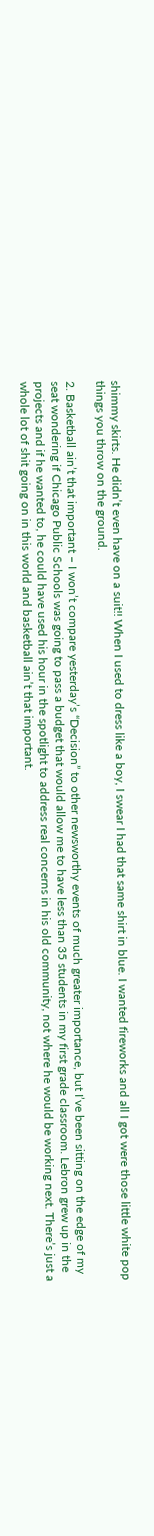shimmy skirts. He didn’t even have on a suit!! When I used to dress like a boy, I swear I had that same shirt in blue. I wanted fireworks and all I got were those little white pop things you throw on the ground.

2. Basketball ain’t that important – I won’t compare yesterday’s “Decision” to other newsworthy events of much greater importance, but I’ve been sitting on the edge of my seat wondering if Chicago Public Schools was going to pass a budget that would allow me to have less than 35 students in my first grade classroom. Lebron grew up in the projects and if he wanted to, he could have used his hour in the spotlight to address real concerns in his old community, not where he would be working next. There’s just a whole lot of shit going on in this world and basketball ain’t that important.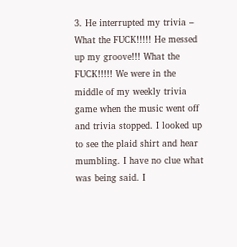3. He interrupted my trivia – What the FUCK!!!!! He messed up my groove!!! What the FUCK!!!!! We were in the middle of my weekly trivia game when the music went off and trivia stopped. I looked up to see the plaid shirt and hear mumbling. I have no clue what was being said. I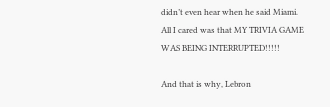didn’t even hear when he said Miami. All I cared was that MY TRIVIA GAME WAS BEING INTERRUPTED!!!!!

And that is why, Lebron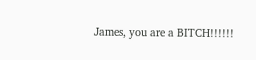James, you are a BITCH!!!!!!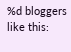%d bloggers like this: